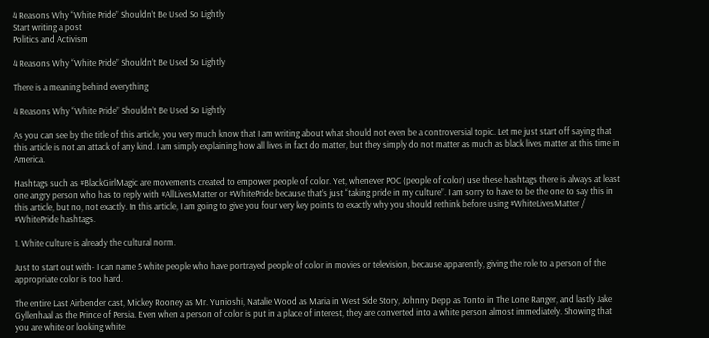4 Reasons Why “White Pride” Shouldn’t Be Used So Lightly
Start writing a post
Politics and Activism

4 Reasons Why “White Pride” Shouldn’t Be Used So Lightly

There is a meaning behind everything

4 Reasons Why “White Pride” Shouldn’t Be Used So Lightly

As you can see by the title of this article, you very much know that I am writing about what should not even be a controversial topic. Let me just start off saying that this article is not an attack of any kind. I am simply explaining how all lives in fact do matter, but they simply do not matter as much as black lives matter at this time in America.

Hashtags such as #BlackGirlMagic are movements created to empower people of color. Yet, whenever POC (people of color) use these hashtags there is always at least one angry person who has to reply with #AllLivesMatter or #WhitePride because that’s just “taking pride in my culture”. I am sorry to have to be the one to say this in this article, but no, not exactly. In this article, I am going to give you four very key points to exactly why you should rethink before using #WhiteLivesMatter / #WhitePride hashtags.

1. White culture is already the cultural norm.

Just to start out with- I can name 5 white people who have portrayed people of color in movies or television, because apparently, giving the role to a person of the appropriate color is too hard.

The entire Last Airbender cast, Mickey Rooney as Mr. Yunioshi, Natalie Wood as Maria in West Side Story, Johnny Depp as Tonto in The Lone Ranger, and lastly Jake Gyllenhaal as the Prince of Persia. Even when a person of color is put in a place of interest, they are converted into a white person almost immediately. Showing that you are white or looking white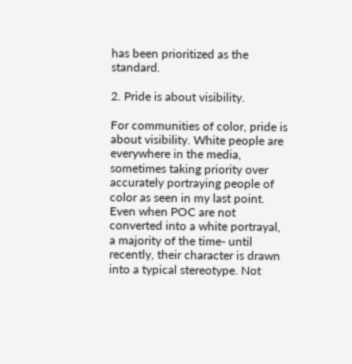has been prioritized as the standard.

2. Pride is about visibility.

For communities of color, pride is about visibility. White people are everywhere in the media, sometimes taking priority over accurately portraying people of color as seen in my last point. Even when POC are not converted into a white portrayal, a majority of the time- until recently, their character is drawn into a typical stereotype. Not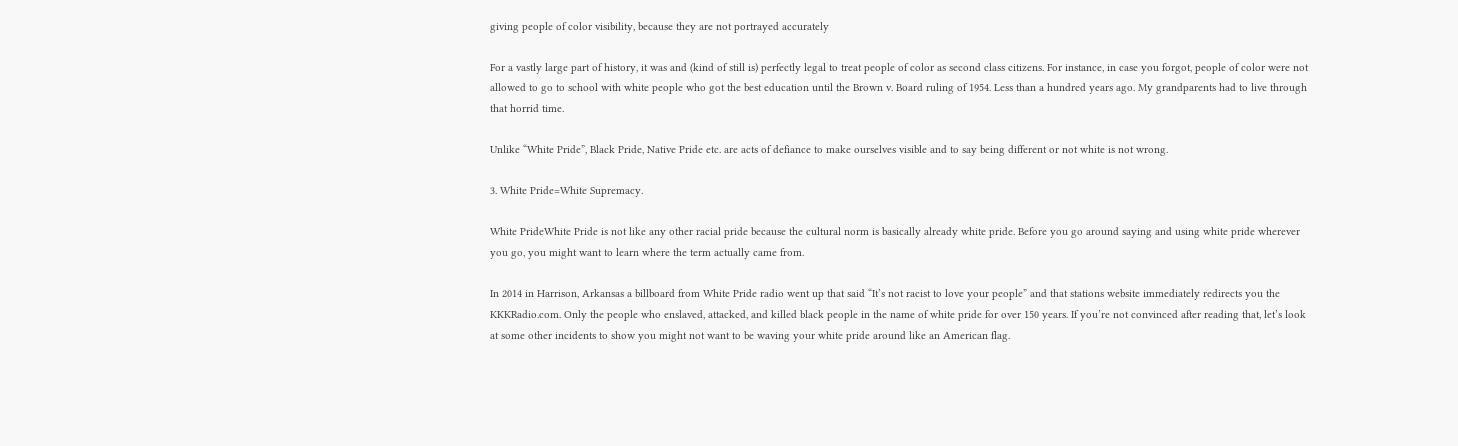giving people of color visibility, because they are not portrayed accurately

For a vastly large part of history, it was and (kind of still is) perfectly legal to treat people of color as second class citizens. For instance, in case you forgot, people of color were not allowed to go to school with white people who got the best education until the Brown v. Board ruling of 1954. Less than a hundred years ago. My grandparents had to live through that horrid time.

Unlike “White Pride”, Black Pride, Native Pride etc. are acts of defiance to make ourselves visible and to say being different or not white is not wrong.

3. White Pride=White Supremacy.

White PrideWhite Pride is not like any other racial pride because the cultural norm is basically already white pride. Before you go around saying and using white pride wherever you go, you might want to learn where the term actually came from.

In 2014 in Harrison, Arkansas a billboard from White Pride radio went up that said “It’s not racist to love your people” and that stations website immediately redirects you the KKKRadio.com. Only the people who enslaved, attacked, and killed black people in the name of white pride for over 150 years. If you’re not convinced after reading that, let’s look at some other incidents to show you might not want to be waving your white pride around like an American flag.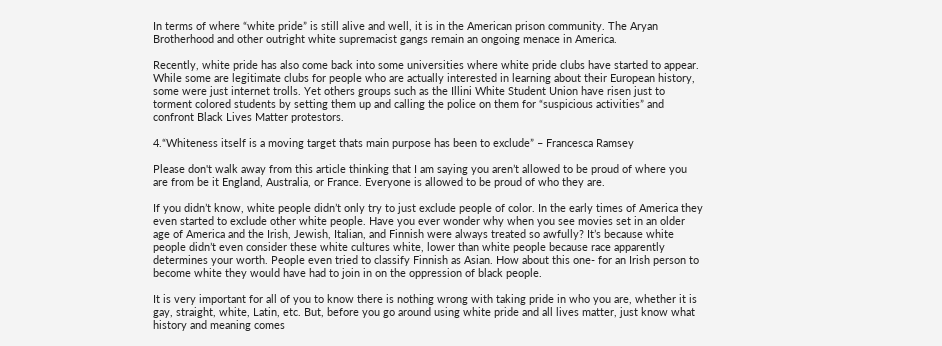In terms of where “white pride” is still alive and well, it is in the American prison community. The Aryan Brotherhood and other outright white supremacist gangs remain an ongoing menace in America.

Recently, white pride has also come back into some universities where white pride clubs have started to appear. While some are legitimate clubs for people who are actually interested in learning about their European history, some were just internet trolls. Yet others groups such as the Illini White Student Union have risen just to torment colored students by setting them up and calling the police on them for “suspicious activities” and confront Black Lives Matter protestors.

4.“Whiteness itself is a moving target thats main purpose has been to exclude” – Francesca Ramsey

Please don't walk away from this article thinking that I am saying you aren’t allowed to be proud of where you are from be it England, Australia, or France. Everyone is allowed to be proud of who they are.

If you didn’t know, white people didn’t only try to just exclude people of color. In the early times of America they even started to exclude other white people. Have you ever wonder why when you see movies set in an older age of America and the Irish, Jewish, Italian, and Finnish were always treated so awfully? It’s because white people didn’t even consider these white cultures white, lower than white people because race apparently determines your worth. People even tried to classify Finnish as Asian. How about this one- for an Irish person to become white they would have had to join in on the oppression of black people.

It is very important for all of you to know there is nothing wrong with taking pride in who you are, whether it is gay, straight, white, Latin, etc. But, before you go around using white pride and all lives matter, just know what history and meaning comes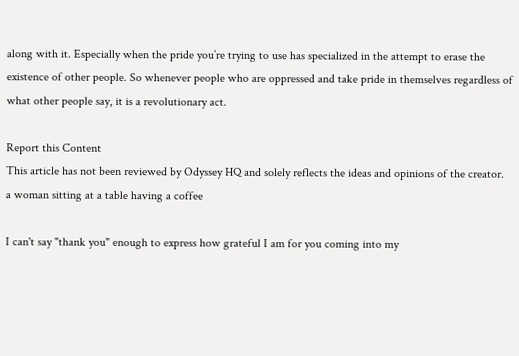along with it. Especially when the pride you’re trying to use has specialized in the attempt to erase the existence of other people. So whenever people who are oppressed and take pride in themselves regardless of what other people say, it is a revolutionary act.

Report this Content
This article has not been reviewed by Odyssey HQ and solely reflects the ideas and opinions of the creator.
a woman sitting at a table having a coffee

I can't say "thank you" enough to express how grateful I am for you coming into my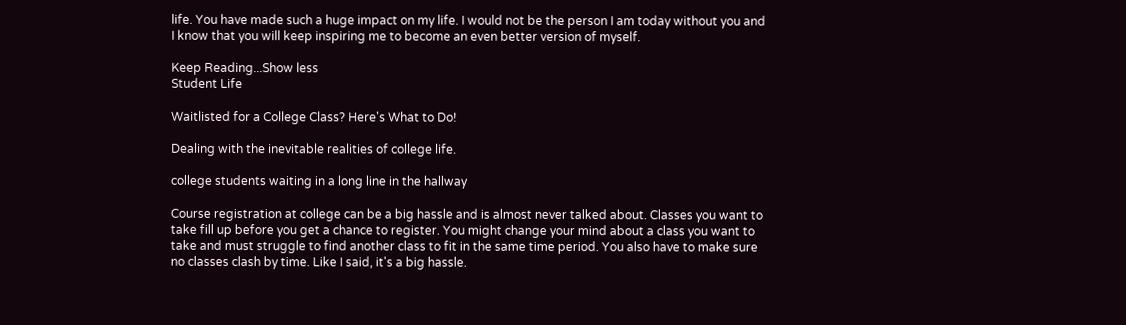life. You have made such a huge impact on my life. I would not be the person I am today without you and I know that you will keep inspiring me to become an even better version of myself.

Keep Reading...Show less
Student Life

Waitlisted for a College Class? Here's What to Do!

Dealing with the inevitable realities of college life.

college students waiting in a long line in the hallway

Course registration at college can be a big hassle and is almost never talked about. Classes you want to take fill up before you get a chance to register. You might change your mind about a class you want to take and must struggle to find another class to fit in the same time period. You also have to make sure no classes clash by time. Like I said, it's a big hassle.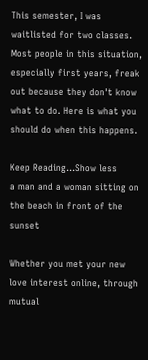This semester, I was waitlisted for two classes. Most people in this situation, especially first years, freak out because they don't know what to do. Here is what you should do when this happens.

Keep Reading...Show less
a man and a woman sitting on the beach in front of the sunset

Whether you met your new love interest online, through mutual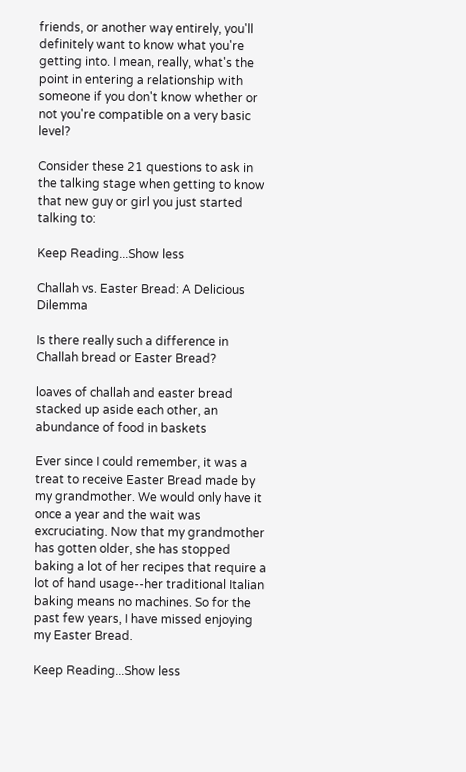friends, or another way entirely, you'll definitely want to know what you're getting into. I mean, really, what's the point in entering a relationship with someone if you don't know whether or not you're compatible on a very basic level?

Consider these 21 questions to ask in the talking stage when getting to know that new guy or girl you just started talking to:

Keep Reading...Show less

Challah vs. Easter Bread: A Delicious Dilemma

Is there really such a difference in Challah bread or Easter Bread?

loaves of challah and easter bread stacked up aside each other, an abundance of food in baskets

Ever since I could remember, it was a treat to receive Easter Bread made by my grandmother. We would only have it once a year and the wait was excruciating. Now that my grandmother has gotten older, she has stopped baking a lot of her recipes that require a lot of hand usage--her traditional Italian baking means no machines. So for the past few years, I have missed enjoying my Easter Bread.

Keep Reading...Show less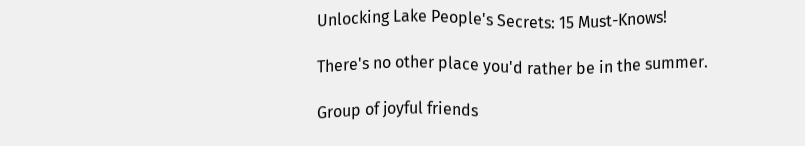Unlocking Lake People's Secrets: 15 Must-Knows!

There's no other place you'd rather be in the summer.

Group of joyful friends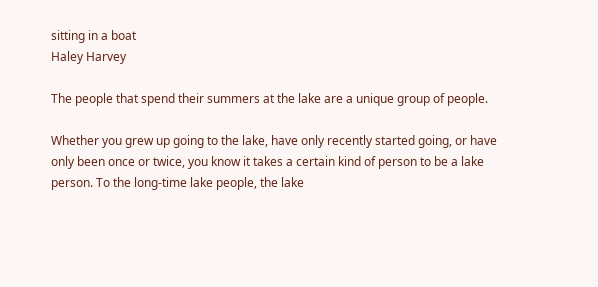sitting in a boat
Haley Harvey

The people that spend their summers at the lake are a unique group of people.

Whether you grew up going to the lake, have only recently started going, or have only been once or twice, you know it takes a certain kind of person to be a lake person. To the long-time lake people, the lake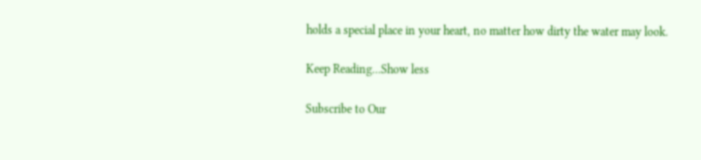holds a special place in your heart, no matter how dirty the water may look.

Keep Reading...Show less

Subscribe to Our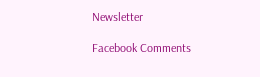Newsletter

Facebook Comments